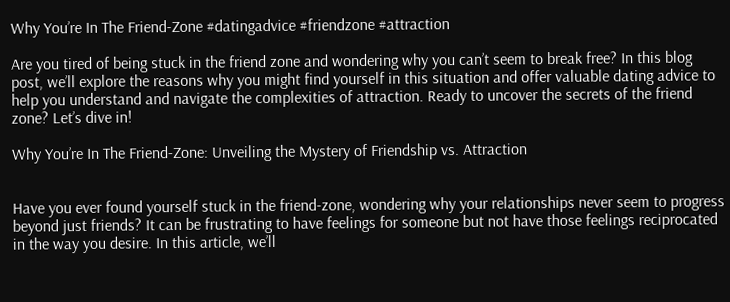Why You’re In The Friend-Zone #datingadvice #friendzone #attraction

Are you tired of being stuck in the friend zone and wondering why you can’t seem to break free? In this blog post, we’ll explore the reasons why you might find yourself in this situation and offer valuable dating advice to help you understand and navigate the complexities of attraction. Ready to uncover the secrets of the friend zone? Let’s dive in!

Why You’re In The Friend-Zone: Unveiling the Mystery of Friendship vs. Attraction


Have you ever found yourself stuck in the friend-zone, wondering why your relationships never seem to progress beyond just friends? It can be frustrating to have feelings for someone but not have those feelings reciprocated in the way you desire. In this article, we’ll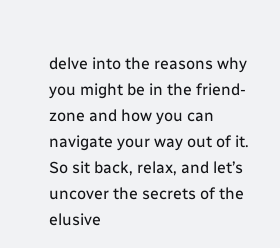delve into the reasons why you might be in the friend-zone and how you can navigate your way out of it. So sit back, relax, and let’s uncover the secrets of the elusive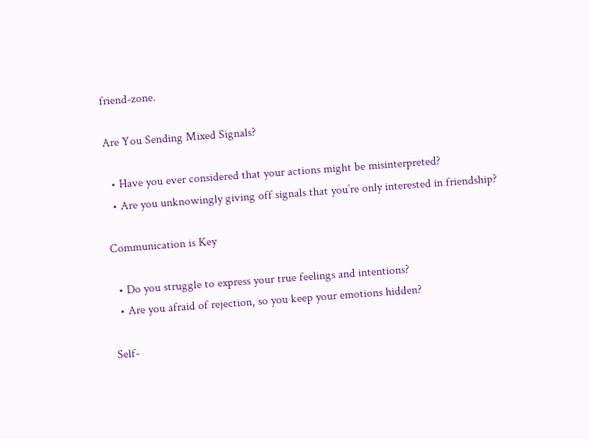friend-zone.

Are You Sending Mixed Signals?

  • Have you ever considered that your actions might be misinterpreted?
  • Are you unknowingly giving off signals that you’re only interested in friendship?

Communication is Key

  • Do you struggle to express your true feelings and intentions?
  • Are you afraid of rejection, so you keep your emotions hidden?

Self-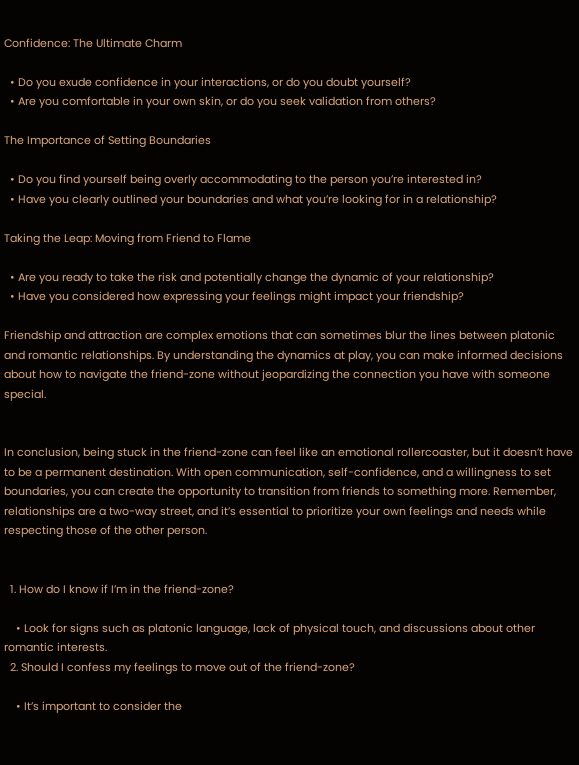Confidence: The Ultimate Charm

  • Do you exude confidence in your interactions, or do you doubt yourself?
  • Are you comfortable in your own skin, or do you seek validation from others?

The Importance of Setting Boundaries

  • Do you find yourself being overly accommodating to the person you’re interested in?
  • Have you clearly outlined your boundaries and what you’re looking for in a relationship?

Taking the Leap: Moving from Friend to Flame

  • Are you ready to take the risk and potentially change the dynamic of your relationship?
  • Have you considered how expressing your feelings might impact your friendship?

Friendship and attraction are complex emotions that can sometimes blur the lines between platonic and romantic relationships. By understanding the dynamics at play, you can make informed decisions about how to navigate the friend-zone without jeopardizing the connection you have with someone special.


In conclusion, being stuck in the friend-zone can feel like an emotional rollercoaster, but it doesn’t have to be a permanent destination. With open communication, self-confidence, and a willingness to set boundaries, you can create the opportunity to transition from friends to something more. Remember, relationships are a two-way street, and it’s essential to prioritize your own feelings and needs while respecting those of the other person.


  1. How do I know if I’m in the friend-zone?

    • Look for signs such as platonic language, lack of physical touch, and discussions about other romantic interests.
  2. Should I confess my feelings to move out of the friend-zone?

    • It’s important to consider the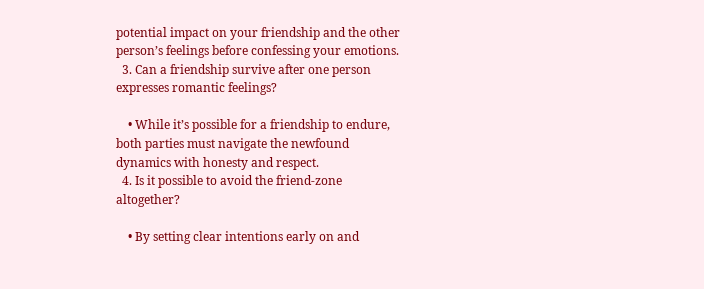potential impact on your friendship and the other person’s feelings before confessing your emotions.
  3. Can a friendship survive after one person expresses romantic feelings?

    • While it’s possible for a friendship to endure, both parties must navigate the newfound dynamics with honesty and respect.
  4. Is it possible to avoid the friend-zone altogether?

    • By setting clear intentions early on and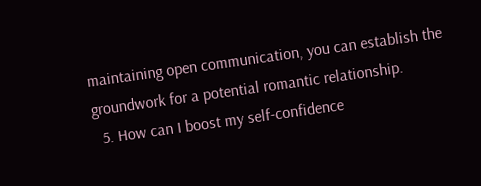maintaining open communication, you can establish the groundwork for a potential romantic relationship.
  5. How can I boost my self-confidence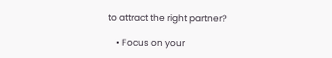to attract the right partner?

    • Focus on your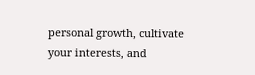personal growth, cultivate your interests, and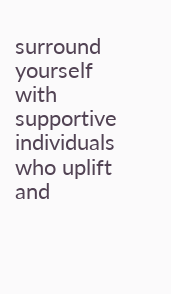surround yourself with supportive individuals who uplift and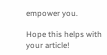empower you.

Hope this helps with your article!